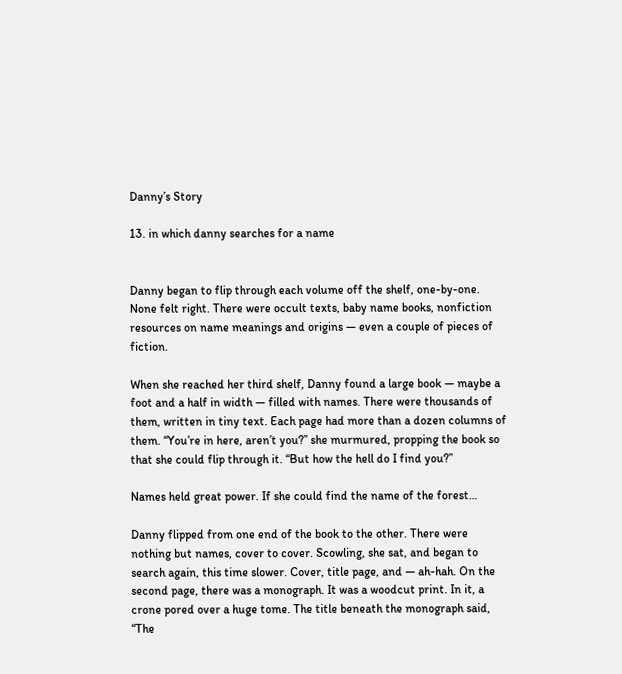Danny’s Story

13. in which danny searches for a name


Danny began to flip through each volume off the shelf, one-by-one. None felt right. There were occult texts, baby name books, nonfiction resources on name meanings and origins — even a couple of pieces of fiction.

When she reached her third shelf, Danny found a large book — maybe a foot and a half in width — filled with names. There were thousands of them, written in tiny text. Each page had more than a dozen columns of them. “You’re in here, aren’t you?” she murmured, propping the book so that she could flip through it. “But how the hell do I find you?”

Names held great power. If she could find the name of the forest…

Danny flipped from one end of the book to the other. There were nothing but names, cover to cover. Scowling, she sat, and began to search again, this time slower. Cover, title page, and — ah-hah. On the second page, there was a monograph. It was a woodcut print. In it, a crone pored over a huge tome. The title beneath the monograph said, “The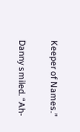Keeper of Names.”

Danny smiled. “Ah-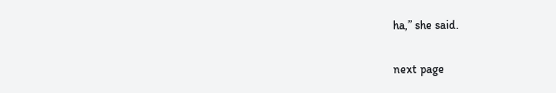ha,” she said.

next page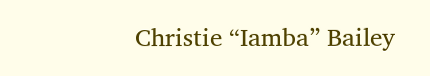Christie “Iamba” Bailey